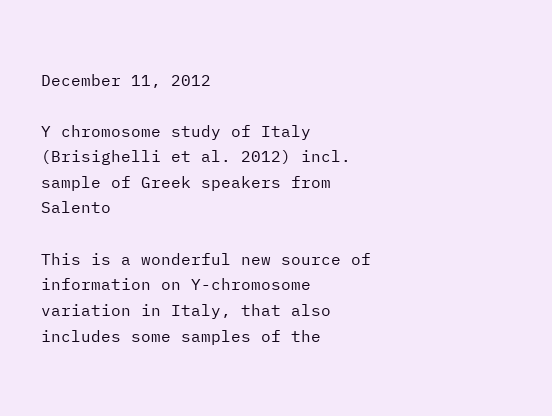December 11, 2012

Y chromosome study of Italy (Brisighelli et al. 2012) incl. sample of Greek speakers from Salento

This is a wonderful new source of information on Y-chromosome variation in Italy, that also includes some samples of the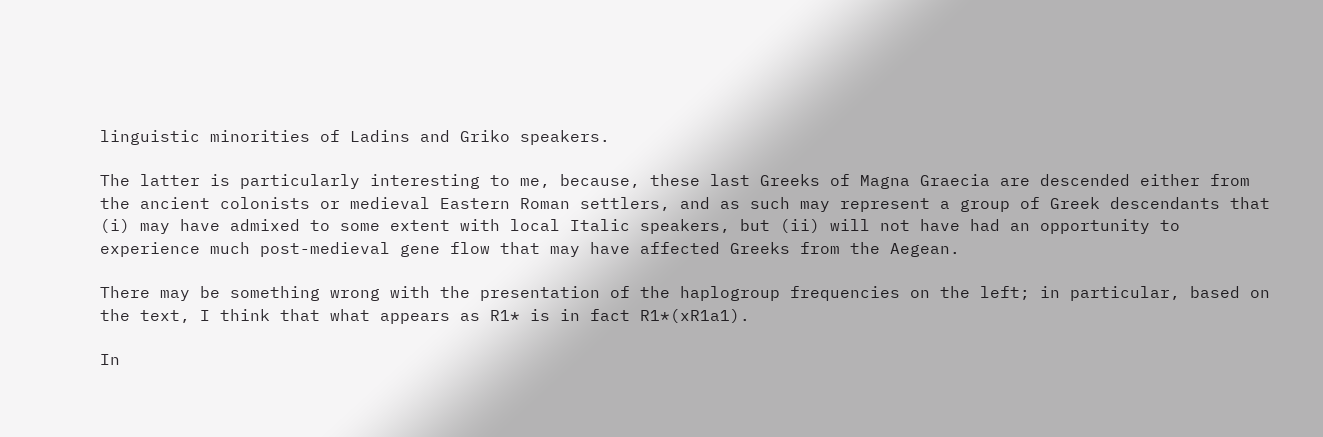linguistic minorities of Ladins and Griko speakers.

The latter is particularly interesting to me, because, these last Greeks of Magna Graecia are descended either from the ancient colonists or medieval Eastern Roman settlers, and as such may represent a group of Greek descendants that (i) may have admixed to some extent with local Italic speakers, but (ii) will not have had an opportunity to experience much post-medieval gene flow that may have affected Greeks from the Aegean.

There may be something wrong with the presentation of the haplogroup frequencies on the left; in particular, based on the text, I think that what appears as R1* is in fact R1*(xR1a1).

In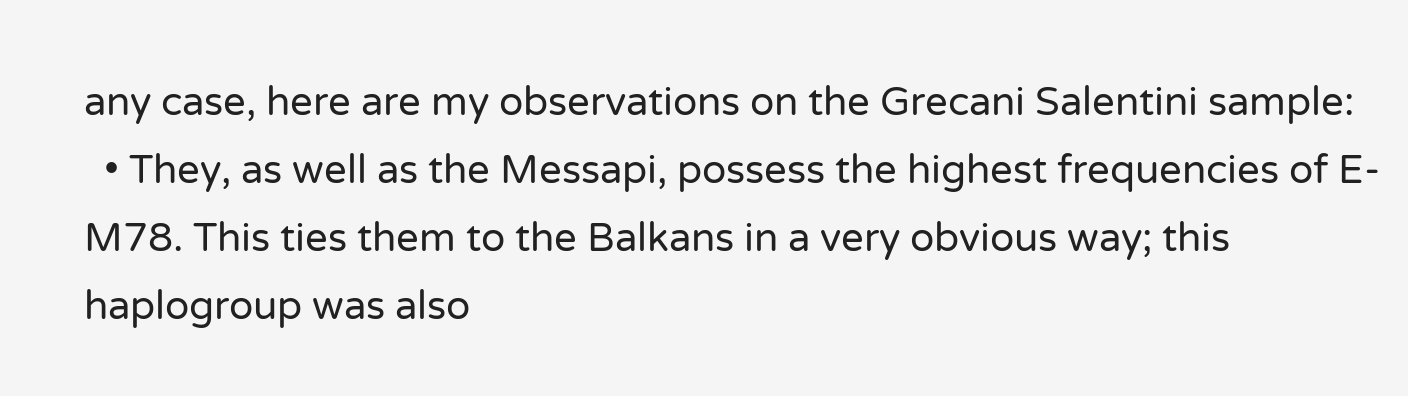any case, here are my observations on the Grecani Salentini sample:
  • They, as well as the Messapi, possess the highest frequencies of E-M78. This ties them to the Balkans in a very obvious way; this haplogroup was also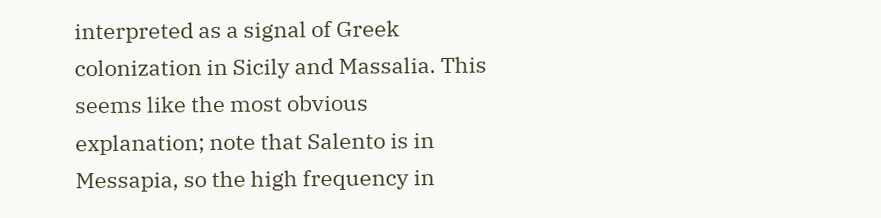interpreted as a signal of Greek colonization in Sicily and Massalia. This seems like the most obvious explanation; note that Salento is in Messapia, so the high frequency in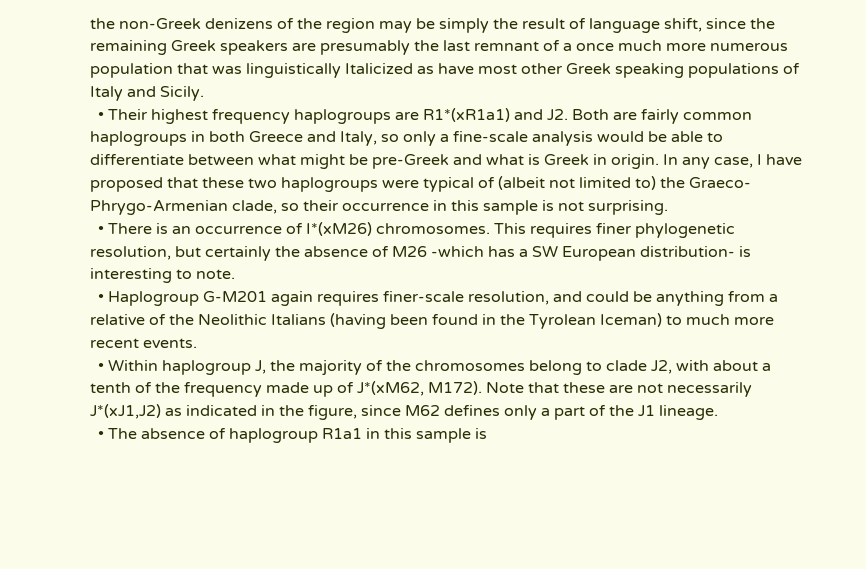the non-Greek denizens of the region may be simply the result of language shift, since the remaining Greek speakers are presumably the last remnant of a once much more numerous population that was linguistically Italicized as have most other Greek speaking populations of Italy and Sicily.
  • Their highest frequency haplogroups are R1*(xR1a1) and J2. Both are fairly common haplogroups in both Greece and Italy, so only a fine-scale analysis would be able to differentiate between what might be pre-Greek and what is Greek in origin. In any case, I have proposed that these two haplogroups were typical of (albeit not limited to) the Graeco-Phrygo-Armenian clade, so their occurrence in this sample is not surprising.
  • There is an occurrence of I*(xM26) chromosomes. This requires finer phylogenetic resolution, but certainly the absence of M26 -which has a SW European distribution- is interesting to note.
  • Haplogroup G-M201 again requires finer-scale resolution, and could be anything from a relative of the Neolithic Italians (having been found in the Tyrolean Iceman) to much more recent events.
  • Within haplogroup J, the majority of the chromosomes belong to clade J2, with about a tenth of the frequency made up of J*(xM62, M172). Note that these are not necessarily J*(xJ1,J2) as indicated in the figure, since M62 defines only a part of the J1 lineage.
  • The absence of haplogroup R1a1 in this sample is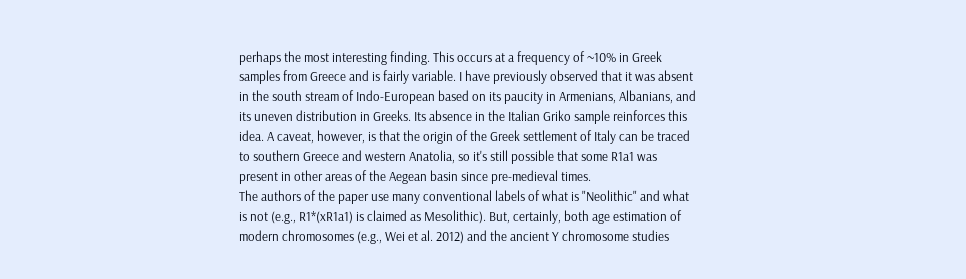perhaps the most interesting finding. This occurs at a frequency of ~10% in Greek samples from Greece and is fairly variable. I have previously observed that it was absent in the south stream of Indo-European based on its paucity in Armenians, Albanians, and its uneven distribution in Greeks. Its absence in the Italian Griko sample reinforces this idea. A caveat, however, is that the origin of the Greek settlement of Italy can be traced to southern Greece and western Anatolia, so it's still possible that some R1a1 was present in other areas of the Aegean basin since pre-medieval times.
The authors of the paper use many conventional labels of what is "Neolithic" and what is not (e.g., R1*(xR1a1) is claimed as Mesolithic). But, certainly, both age estimation of modern chromosomes (e.g., Wei et al. 2012) and the ancient Y chromosome studies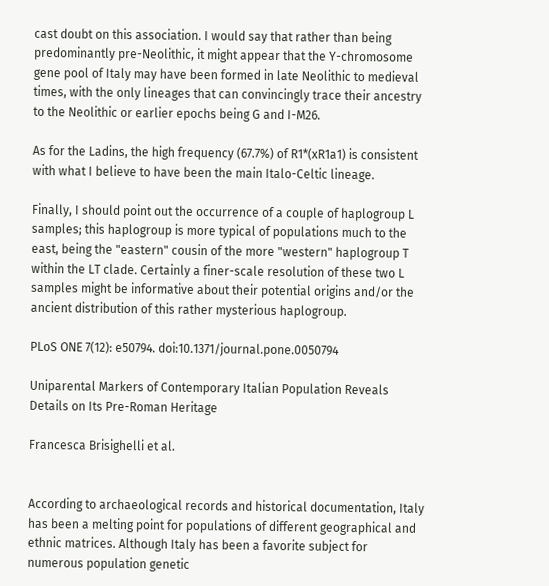cast doubt on this association. I would say that rather than being predominantly pre-Neolithic, it might appear that the Y-chromosome gene pool of Italy may have been formed in late Neolithic to medieval times, with the only lineages that can convincingly trace their ancestry to the Neolithic or earlier epochs being G and I-M26.

As for the Ladins, the high frequency (67.7%) of R1*(xR1a1) is consistent with what I believe to have been the main Italo-Celtic lineage.

Finally, I should point out the occurrence of a couple of haplogroup L samples; this haplogroup is more typical of populations much to the east, being the "eastern" cousin of the more "western" haplogroup T within the LT clade. Certainly a finer-scale resolution of these two L samples might be informative about their potential origins and/or the ancient distribution of this rather mysterious haplogroup.

PLoS ONE 7(12): e50794. doi:10.1371/journal.pone.0050794

Uniparental Markers of Contemporary Italian Population Reveals Details on Its Pre-Roman Heritage

Francesca Brisighelli et al.


According to archaeological records and historical documentation, Italy has been a melting point for populations of different geographical and ethnic matrices. Although Italy has been a favorite subject for numerous population genetic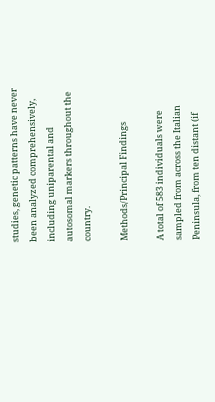studies, genetic patterns have never been analyzed comprehensively, including uniparental and autosomal markers throughout the country.

Methods/Principal Findings

A total of 583 individuals were sampled from across the Italian Peninsula, from ten distant (if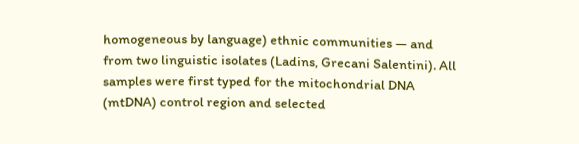homogeneous by language) ethnic communities — and from two linguistic isolates (Ladins, Grecani Salentini). All samples were first typed for the mitochondrial DNA (mtDNA) control region and selected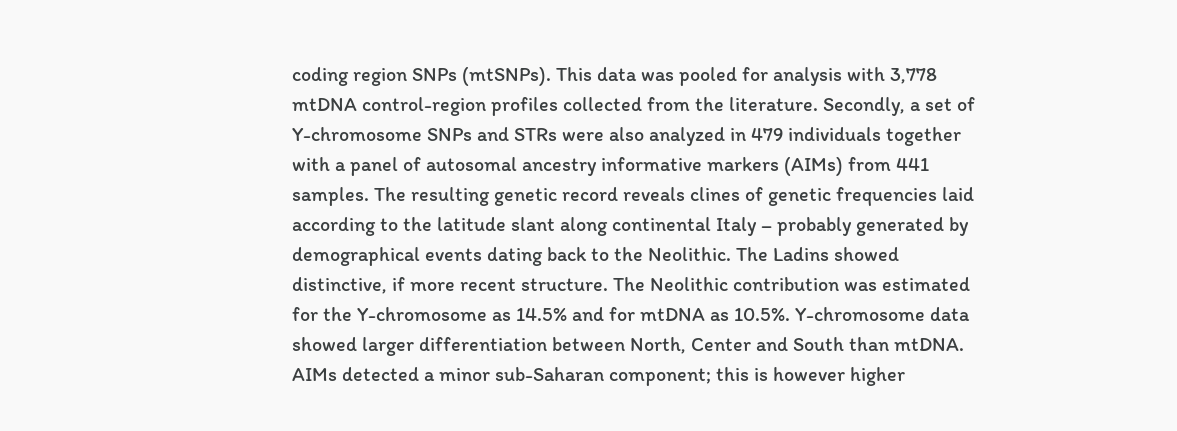coding region SNPs (mtSNPs). This data was pooled for analysis with 3,778 mtDNA control-region profiles collected from the literature. Secondly, a set of Y-chromosome SNPs and STRs were also analyzed in 479 individuals together with a panel of autosomal ancestry informative markers (AIMs) from 441 samples. The resulting genetic record reveals clines of genetic frequencies laid according to the latitude slant along continental Italy – probably generated by demographical events dating back to the Neolithic. The Ladins showed distinctive, if more recent structure. The Neolithic contribution was estimated for the Y-chromosome as 14.5% and for mtDNA as 10.5%. Y-chromosome data showed larger differentiation between North, Center and South than mtDNA. AIMs detected a minor sub-Saharan component; this is however higher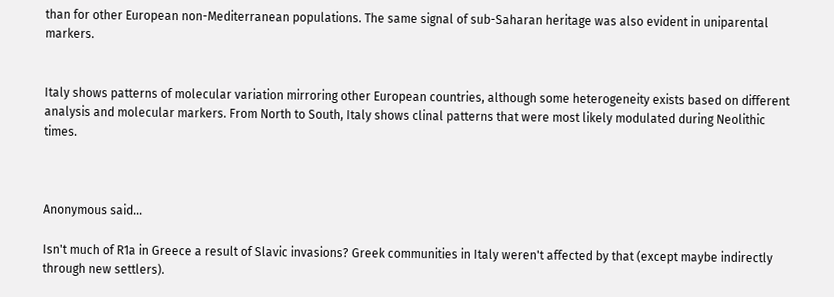than for other European non-Mediterranean populations. The same signal of sub-Saharan heritage was also evident in uniparental markers.


Italy shows patterns of molecular variation mirroring other European countries, although some heterogeneity exists based on different analysis and molecular markers. From North to South, Italy shows clinal patterns that were most likely modulated during Neolithic times.



Anonymous said...

Isn't much of R1a in Greece a result of Slavic invasions? Greek communities in Italy weren't affected by that (except maybe indirectly through new settlers).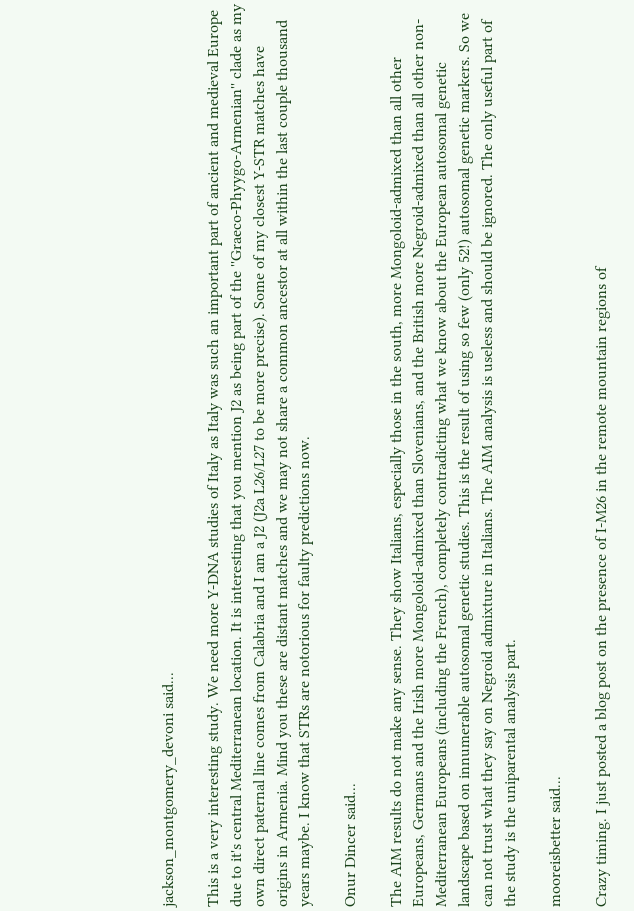jackson_montgomery_devoni said...

This is a very interesting study. We need more Y-DNA studies of Italy as Italy was such an important part of ancient and medieval Europe due to it's central Mediterranean location. It is interesting that you mention J2 as being part of the ''Graeco-Phyygo-Armenian'' clade as my own direct paternal line comes from Calabria and I am a J2 (J2a L26/L27 to be more precise). Some of my closest Y-STR matches have origins in Armenia. Mind you these are distant matches and we may not share a common ancestor at all within the last couple thousand years maybe. I know that STRs are notorious for faulty predictions now.

Onur Dincer said...

The AIM results do not make any sense. They show Italians, especially those in the south, more Mongoloid-admixed than all other Europeans, Germans and the Irish more Mongoloid-admixed than Slovenians, and the British more Negroid-admixed than all other non-Mediterranean Europeans (including the French), completely contradicting what we know about the European autosomal genetic landscape based on innumerable autosomal genetic studies. This is the result of using so few (only 52!) autosomal genetic markers. So we can not trust what they say on Negroid admixture in Italians. The AIM analysis is useless and should be ignored. The only useful part of the study is the uniparental analysis part.

mooreisbetter said...

Crazy timing. I just posted a blog post on the presence of I-M26 in the remote mountain regions of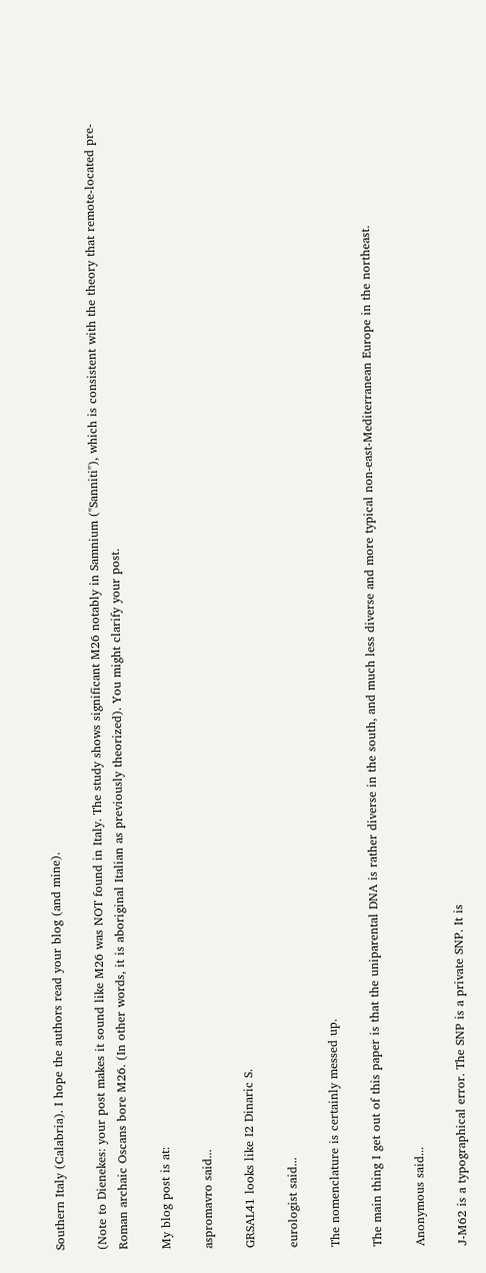Southern Italy (Calabria). I hope the authors read your blog (and mine).

(Note to Dienekes: your post makes it sound like M26 was NOT found in Italy. The study shows significant M26 notably in Samnium ("Sanniti"), which is consistent with the theory that remote-located pre-Roman archaic Oscans bore M26. (In other words, it is aboriginal Italian as previously theorized). You might clarify your post.

My blog post is at:

aspromavro said...

GRSAL41 looks like I2 Dinaric S.

eurologist said...

The nomenclature is certainly messed up.

The main thing I get out of this paper is that the uniparental DNA is rather diverse in the south, and much less diverse and more typical non-east-Mediterranean Europe in the northeast.

Anonymous said...

J-M62 is a typographical error. The SNP is a private SNP. It is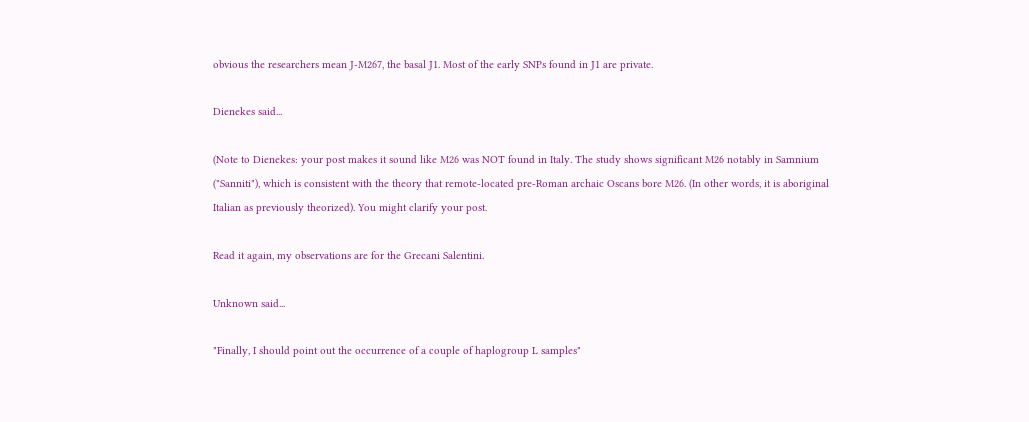obvious the researchers mean J-M267, the basal J1. Most of the early SNPs found in J1 are private.

Dienekes said...

(Note to Dienekes: your post makes it sound like M26 was NOT found in Italy. The study shows significant M26 notably in Samnium ("Sanniti"), which is consistent with the theory that remote-located pre-Roman archaic Oscans bore M26. (In other words, it is aboriginal Italian as previously theorized). You might clarify your post.

Read it again, my observations are for the Grecani Salentini.

Unknown said...

"Finally, I should point out the occurrence of a couple of haplogroup L samples"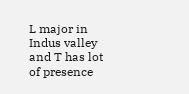L major in Indus valley and T has lot of presence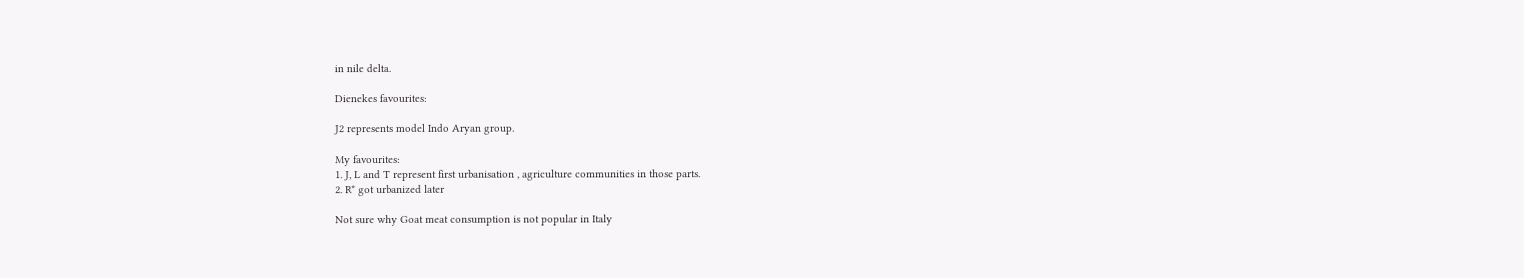in nile delta.

Dienekes favourites:

J2 represents model Indo Aryan group.

My favourites:
1. J, L and T represent first urbanisation , agriculture communities in those parts.
2. R* got urbanized later

Not sure why Goat meat consumption is not popular in Italy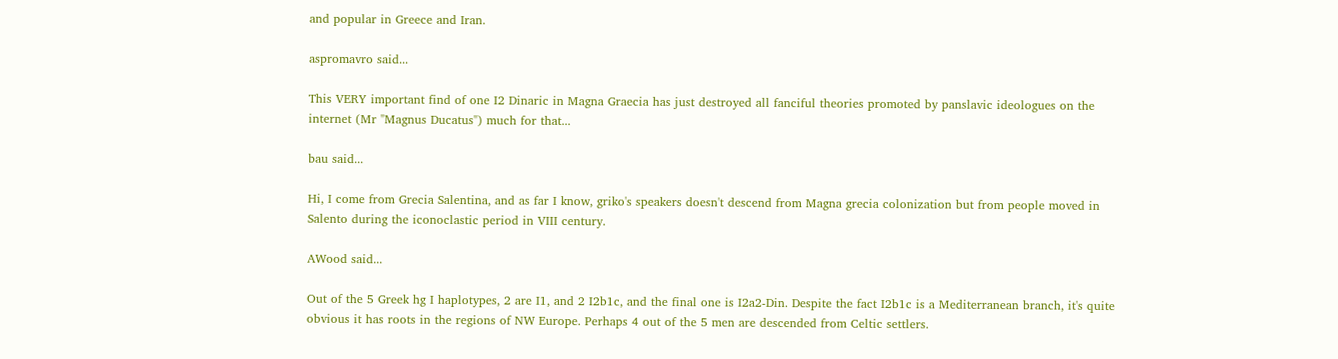and popular in Greece and Iran.

aspromavro said...

This VERY important find of one I2 Dinaric in Magna Graecia has just destroyed all fanciful theories promoted by panslavic ideologues on the internet (Mr "Magnus Ducatus") much for that...

bau said...

Hi, I come from Grecia Salentina, and as far I know, griko's speakers doesn't descend from Magna grecia colonization but from people moved in Salento during the iconoclastic period in VIII century.

AWood said...

Out of the 5 Greek hg I haplotypes, 2 are I1, and 2 I2b1c, and the final one is I2a2-Din. Despite the fact I2b1c is a Mediterranean branch, it's quite obvious it has roots in the regions of NW Europe. Perhaps 4 out of the 5 men are descended from Celtic settlers.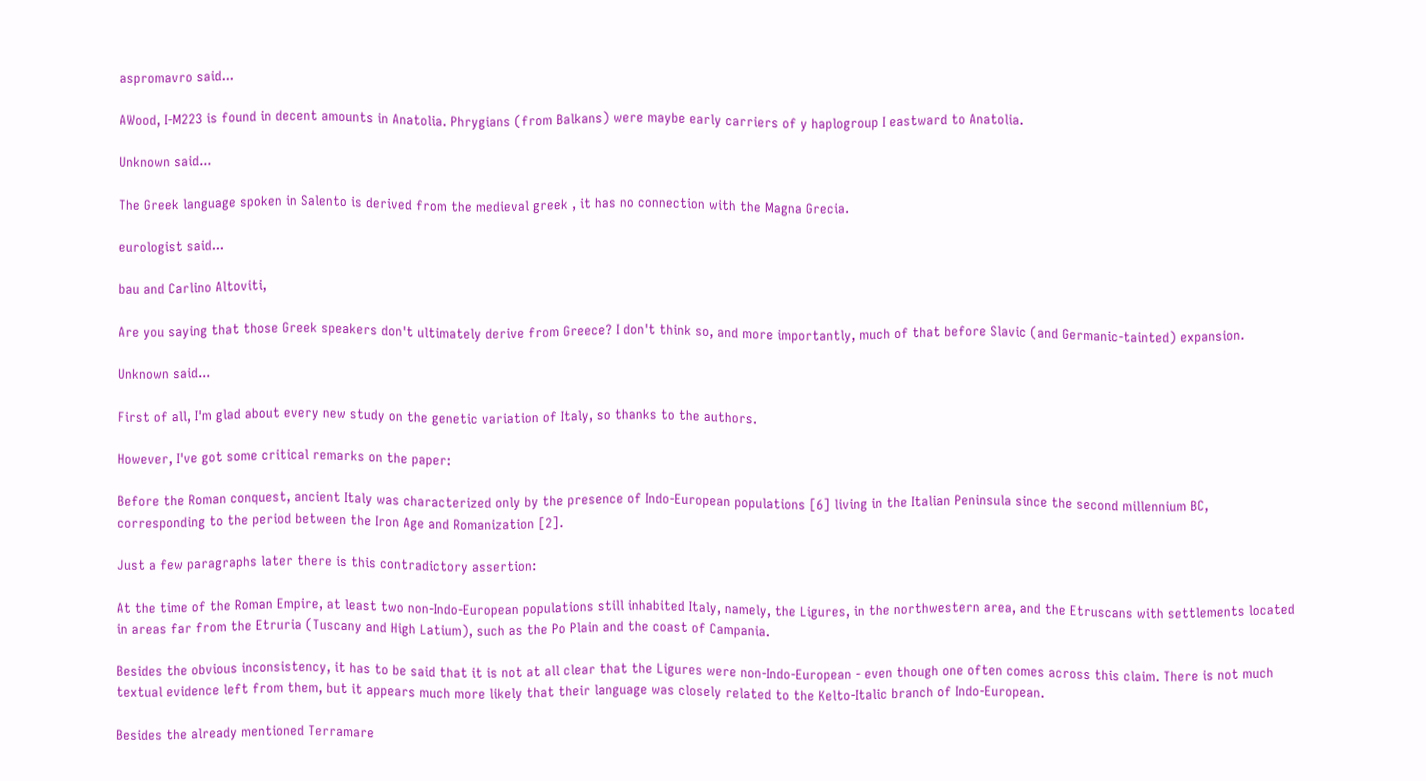aspromavro said...

AWood, I-M223 is found in decent amounts in Anatolia. Phrygians (from Balkans) were maybe early carriers of y haplogroup I eastward to Anatolia.

Unknown said...

The Greek language spoken in Salento is derived from the medieval greek , it has no connection with the Magna Grecia.

eurologist said...

bau and Carlino Altoviti,

Are you saying that those Greek speakers don't ultimately derive from Greece? I don't think so, and more importantly, much of that before Slavic (and Germanic-tainted) expansion.

Unknown said...

First of all, I'm glad about every new study on the genetic variation of Italy, so thanks to the authors.

However, I've got some critical remarks on the paper:

Before the Roman conquest, ancient Italy was characterized only by the presence of Indo-European populations [6] living in the Italian Peninsula since the second millennium BC, corresponding to the period between the Iron Age and Romanization [2].

Just a few paragraphs later there is this contradictory assertion:

At the time of the Roman Empire, at least two non-Indo-European populations still inhabited Italy, namely, the Ligures, in the northwestern area, and the Etruscans with settlements located in areas far from the Etruria (Tuscany and High Latium), such as the Po Plain and the coast of Campania.

Besides the obvious inconsistency, it has to be said that it is not at all clear that the Ligures were non-Indo-European - even though one often comes across this claim. There is not much textual evidence left from them, but it appears much more likely that their language was closely related to the Kelto-Italic branch of Indo-European.

Besides the already mentioned Terramare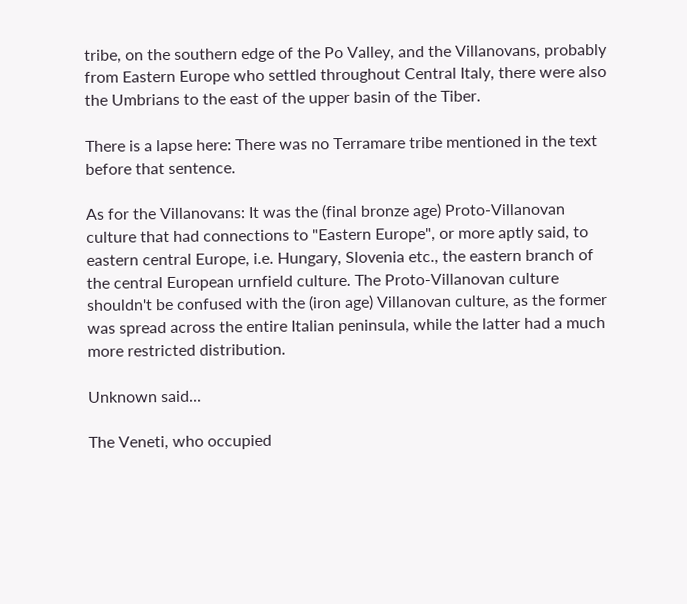tribe, on the southern edge of the Po Valley, and the Villanovans, probably from Eastern Europe who settled throughout Central Italy, there were also the Umbrians to the east of the upper basin of the Tiber.

There is a lapse here: There was no Terramare tribe mentioned in the text before that sentence.

As for the Villanovans: It was the (final bronze age) Proto-Villanovan culture that had connections to "Eastern Europe", or more aptly said, to eastern central Europe, i.e. Hungary, Slovenia etc., the eastern branch of the central European urnfield culture. The Proto-Villanovan culture shouldn't be confused with the (iron age) Villanovan culture, as the former was spread across the entire Italian peninsula, while the latter had a much more restricted distribution.

Unknown said...

The Veneti, who occupied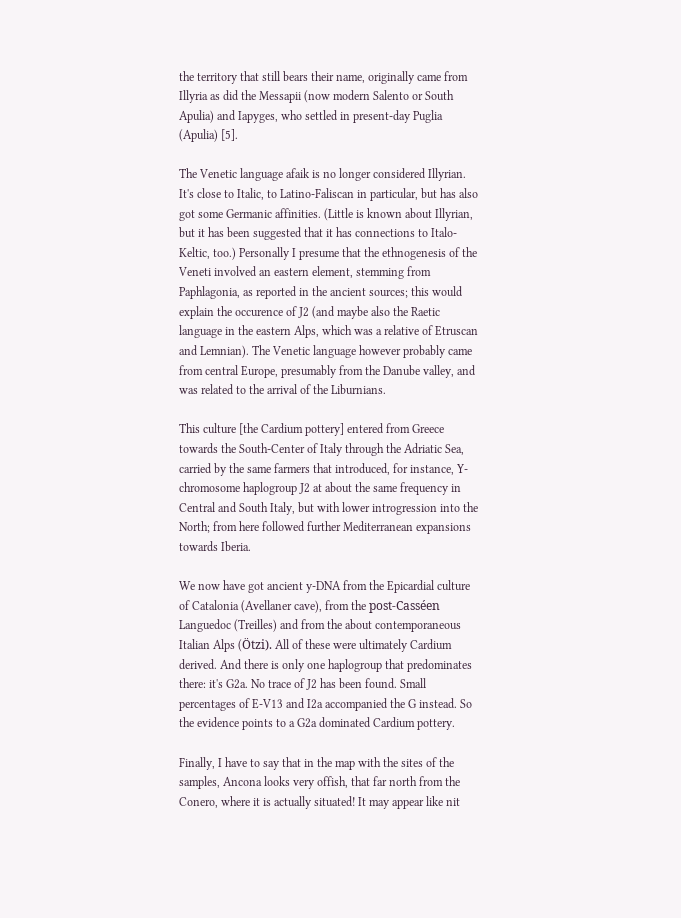the territory that still bears their name, originally came from Illyria as did the Messapii (now modern Salento or South Apulia) and Iapyges, who settled in present-day Puglia (Apulia) [5].

The Venetic language afaik is no longer considered Illyrian. It's close to Italic, to Latino-Faliscan in particular, but has also got some Germanic affinities. (Little is known about Illyrian, but it has been suggested that it has connections to Italo-Keltic, too.) Personally I presume that the ethnogenesis of the Veneti involved an eastern element, stemming from Paphlagonia, as reported in the ancient sources; this would explain the occurence of J2 (and maybe also the Raetic language in the eastern Alps, which was a relative of Etruscan and Lemnian). The Venetic language however probably came from central Europe, presumably from the Danube valley, and was related to the arrival of the Liburnians.

This culture [the Cardium pottery] entered from Greece towards the South-Center of Italy through the Adriatic Sea, carried by the same farmers that introduced, for instance, Y-chromosome haplogroup J2 at about the same frequency in Central and South Italy, but with lower introgression into the North; from here followed further Mediterranean expansions towards Iberia.

We now have got ancient y-DNA from the Epicardial culture of Catalonia (Avellaner cave), from the post-Casséen Languedoc (Treilles) and from the about contemporaneous Italian Alps (Ötzi). All of these were ultimately Cardium derived. And there is only one haplogroup that predominates there: it's G2a. No trace of J2 has been found. Small percentages of E-V13 and I2a accompanied the G instead. So the evidence points to a G2a dominated Cardium pottery.

Finally, I have to say that in the map with the sites of the samples, Ancona looks very offish, that far north from the Conero, where it is actually situated! It may appear like nit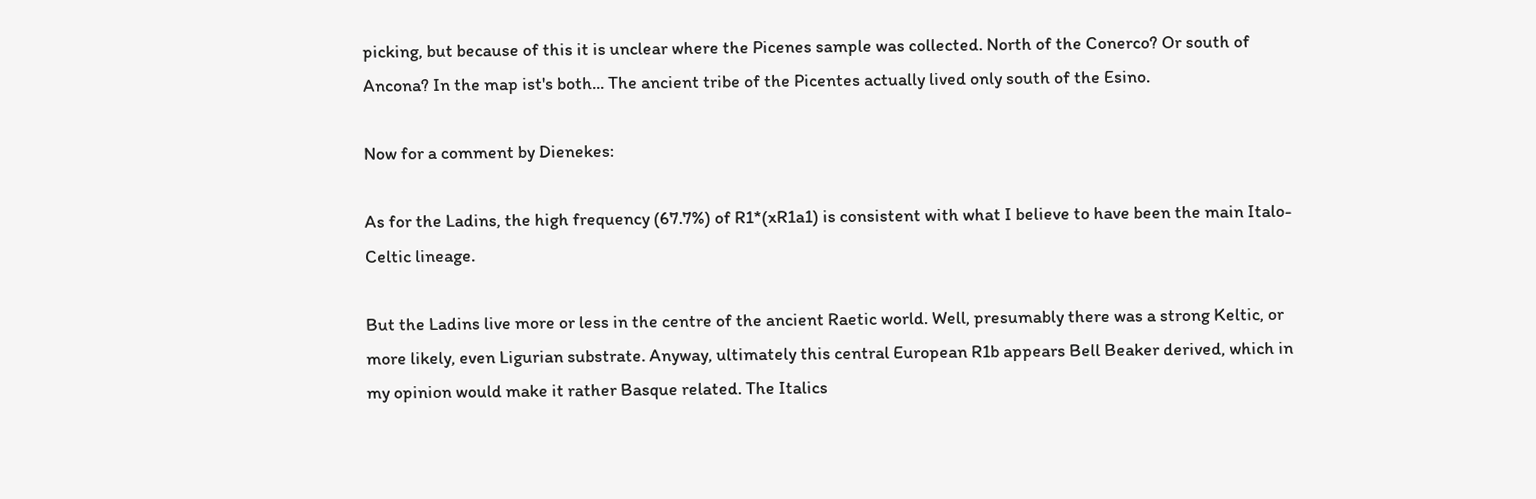picking, but because of this it is unclear where the Picenes sample was collected. North of the Conerco? Or south of Ancona? In the map ist's both... The ancient tribe of the Picentes actually lived only south of the Esino.

Now for a comment by Dienekes:

As for the Ladins, the high frequency (67.7%) of R1*(xR1a1) is consistent with what I believe to have been the main Italo-Celtic lineage.

But the Ladins live more or less in the centre of the ancient Raetic world. Well, presumably there was a strong Keltic, or more likely, even Ligurian substrate. Anyway, ultimately this central European R1b appears Bell Beaker derived, which in my opinion would make it rather Basque related. The Italics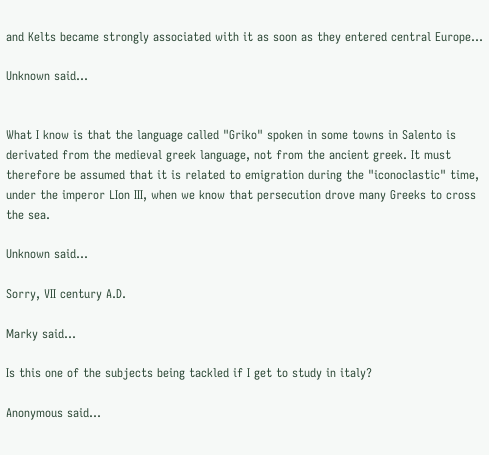and Kelts became strongly associated with it as soon as they entered central Europe...

Unknown said...


What I know is that the language called "Griko" spoken in some towns in Salento is derivated from the medieval greek language, not from the ancient greek. It must therefore be assumed that it is related to emigration during the "iconoclastic" time, under the imperor LIon III, when we know that persecution drove many Greeks to cross the sea.

Unknown said...

Sorry, VII century A.D.

Marky said...

Is this one of the subjects being tackled if I get to study in italy?

Anonymous said...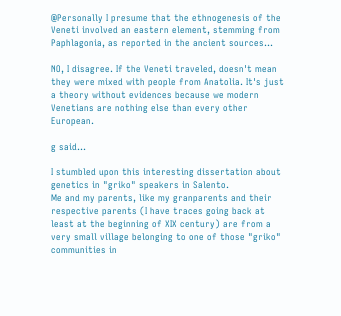@Personally I presume that the ethnogenesis of the Veneti involved an eastern element, stemming from Paphlagonia, as reported in the ancient sources...

NO, I disagree. If the Veneti traveled, doesn't mean they were mixed with people from Anatolia. It's just a theory without evidences because we modern Venetians are nothing else than every other European.

g said...

I stumbled upon this interesting dissertation about genetics in "griko" speakers in Salento.
Me and my parents, like my granparents and their respective parents (I have traces going back at least at the beginning of XIX century) are from a very small village belonging to one of those "griko" communities in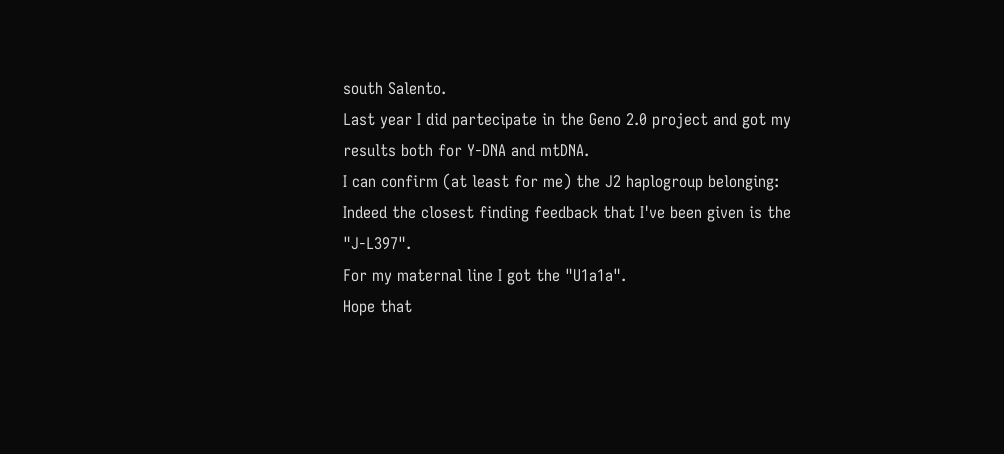south Salento.
Last year I did partecipate in the Geno 2.0 project and got my results both for Y-DNA and mtDNA.
I can confirm (at least for me) the J2 haplogroup belonging:
Indeed the closest finding feedback that I've been given is the "J-L397".
For my maternal line I got the "U1a1a".
Hope that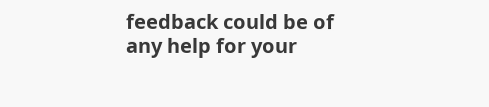feedback could be of any help for your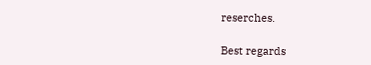reserches.

Best regards